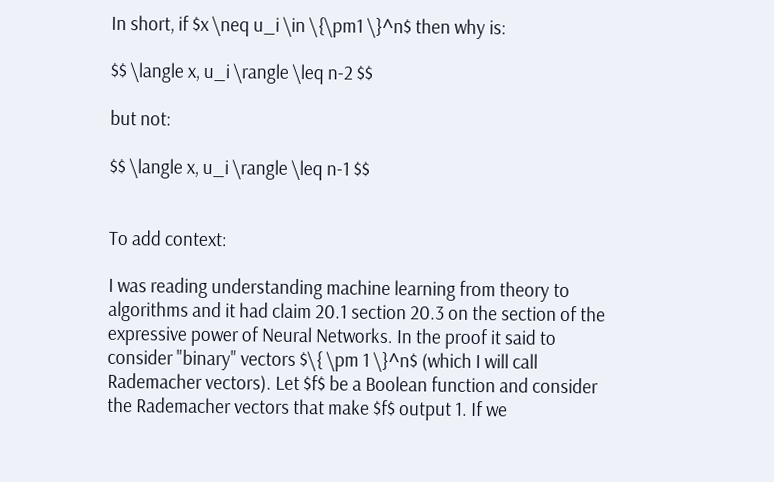In short, if $x \neq u_i \in \{\pm1 \}^n$ then why is:

$$ \langle x, u_i \rangle \leq n-2 $$

but not:

$$ \langle x, u_i \rangle \leq n-1 $$


To add context:

I was reading understanding machine learning from theory to algorithms and it had claim 20.1 section 20.3 on the section of the expressive power of Neural Networks. In the proof it said to consider "binary" vectors $\{ \pm 1 \}^n$ (which I will call Rademacher vectors). Let $f$ be a Boolean function and consider the Rademacher vectors that make $f$ output 1. If we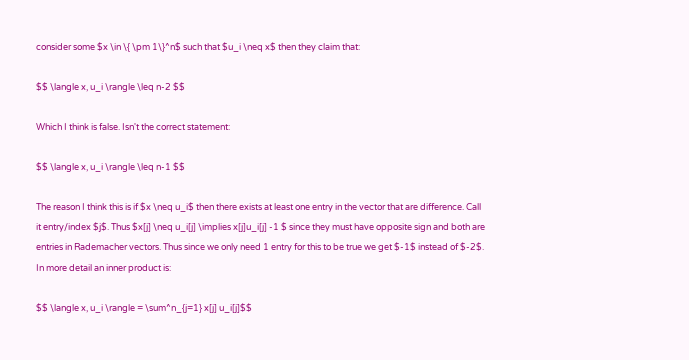consider some $x \in \{ \pm 1\}^n$ such that $u_i \neq x$ then they claim that:

$$ \langle x, u_i \rangle \leq n-2 $$

Which I think is false. Isn't the correct statement:

$$ \langle x, u_i \rangle \leq n-1 $$

The reason I think this is if $x \neq u_i$ then there exists at least one entry in the vector that are difference. Call it entry/index $j$. Thus $x[j] \neq u_i[j] \implies x[j]u_i[j] -1 $ since they must have opposite sign and both are entries in Rademacher vectors. Thus since we only need 1 entry for this to be true we get $-1$ instead of $-2$. In more detail an inner product is:

$$ \langle x, u_i \rangle = \sum^n_{j=1} x[j] u_i[j]$$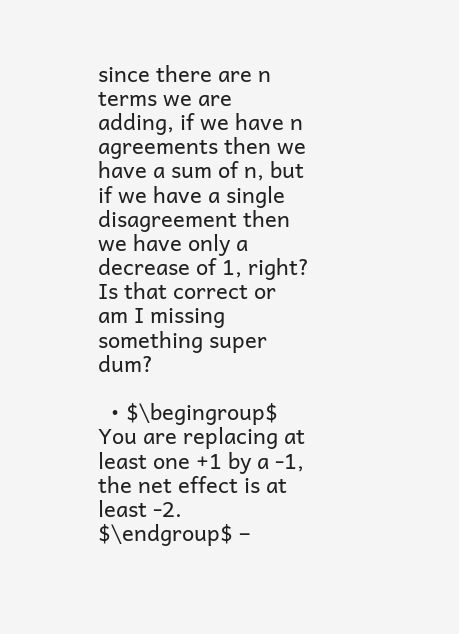since there are n terms we are adding, if we have n agreements then we have a sum of n, but if we have a single disagreement then we have only a decrease of 1, right? Is that correct or am I missing something super dum?

  • $\begingroup$ You are replacing at least one +1 by a -1, the net effect is at least -2. $\endgroup$ –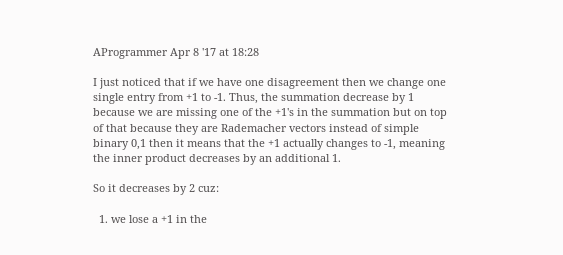AProgrammer Apr 8 '17 at 18:28

I just noticed that if we have one disagreement then we change one single entry from +1 to -1. Thus, the summation decrease by 1 because we are missing one of the +1's in the summation but on top of that because they are Rademacher vectors instead of simple binary 0,1 then it means that the +1 actually changes to -1, meaning the inner product decreases by an additional 1.

So it decreases by 2 cuz:

  1. we lose a +1 in the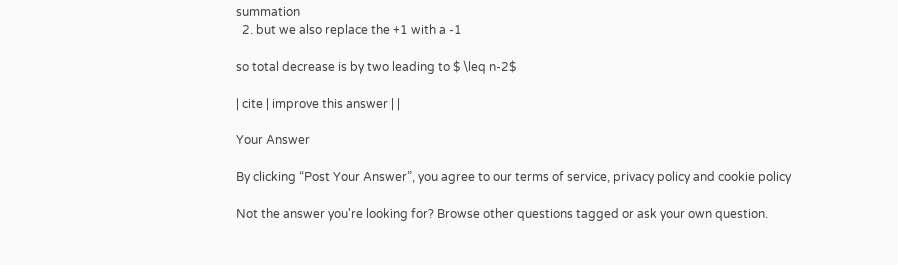summation
  2. but we also replace the +1 with a -1

so total decrease is by two leading to $ \leq n-2$

| cite | improve this answer | |

Your Answer

By clicking “Post Your Answer”, you agree to our terms of service, privacy policy and cookie policy

Not the answer you're looking for? Browse other questions tagged or ask your own question.